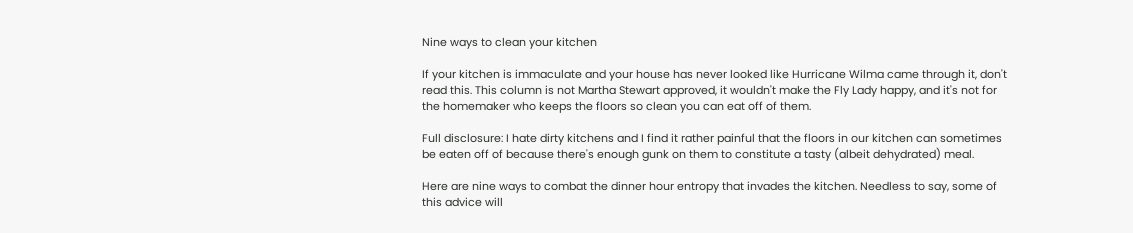Nine ways to clean your kitchen

If your kitchen is immaculate and your house has never looked like Hurricane Wilma came through it, don't read this. This column is not Martha Stewart approved, it wouldn't make the Fly Lady happy, and it's not for the homemaker who keeps the floors so clean you can eat off of them.

Full disclosure: I hate dirty kitchens and I find it rather painful that the floors in our kitchen can sometimes be eaten off of because there's enough gunk on them to constitute a tasty (albeit dehydrated) meal.

Here are nine ways to combat the dinner hour entropy that invades the kitchen. Needless to say, some of this advice will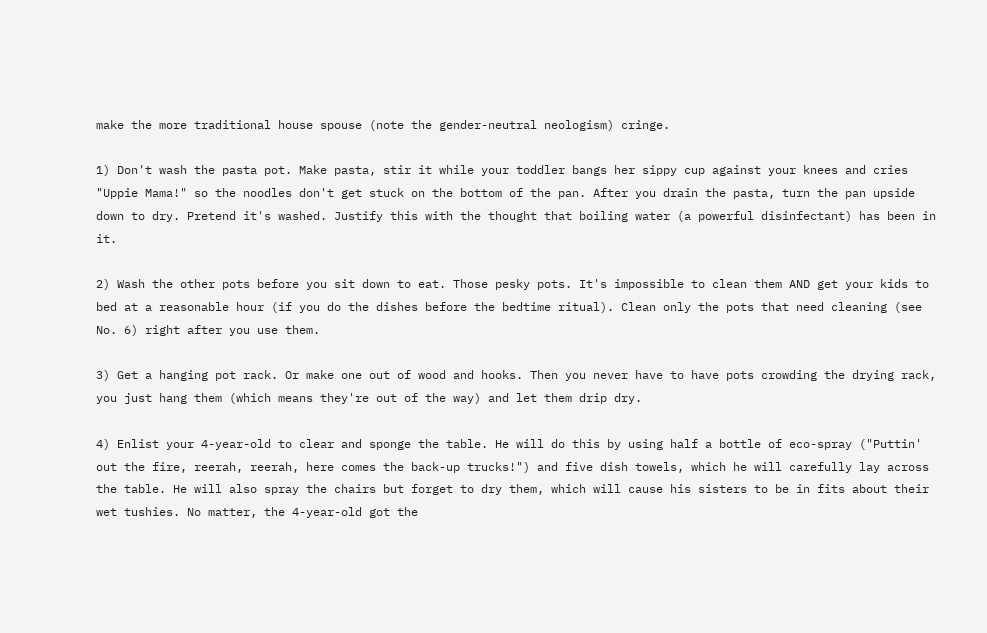make the more traditional house spouse (note the gender-neutral neologism) cringe.

1) Don't wash the pasta pot. Make pasta, stir it while your toddler bangs her sippy cup against your knees and cries "Uppie Mama!" so the noodles don't get stuck on the bottom of the pan. After you drain the pasta, turn the pan upside down to dry. Pretend it's washed. Justify this with the thought that boiling water (a powerful disinfectant) has been in it.

2) Wash the other pots before you sit down to eat. Those pesky pots. It's impossible to clean them AND get your kids to bed at a reasonable hour (if you do the dishes before the bedtime ritual). Clean only the pots that need cleaning (see No. 6) right after you use them.

3) Get a hanging pot rack. Or make one out of wood and hooks. Then you never have to have pots crowding the drying rack, you just hang them (which means they're out of the way) and let them drip dry.

4) Enlist your 4-year-old to clear and sponge the table. He will do this by using half a bottle of eco-spray ("Puttin' out the fire, reerah, reerah, here comes the back-up trucks!") and five dish towels, which he will carefully lay across the table. He will also spray the chairs but forget to dry them, which will cause his sisters to be in fits about their wet tushies. No matter, the 4-year-old got the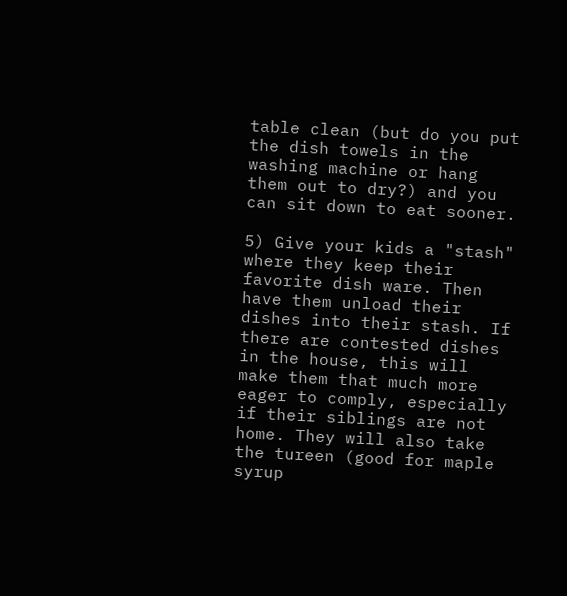table clean (but do you put the dish towels in the washing machine or hang them out to dry?) and you can sit down to eat sooner.

5) Give your kids a "stash" where they keep their favorite dish ware. Then have them unload their dishes into their stash. If there are contested dishes in the house, this will make them that much more eager to comply, especially if their siblings are not home. They will also take the tureen (good for maple syrup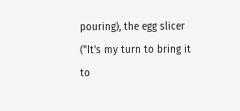pouring), the egg slicer ("It's my turn to bring it to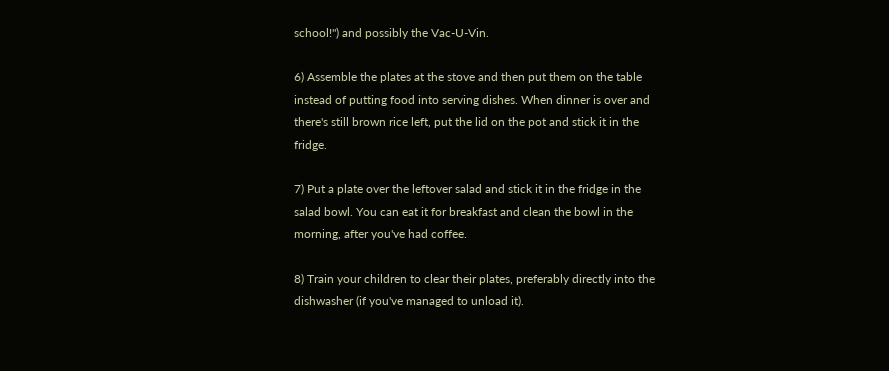school!") and possibly the Vac-U-Vin.

6) Assemble the plates at the stove and then put them on the table instead of putting food into serving dishes. When dinner is over and there's still brown rice left, put the lid on the pot and stick it in the fridge.

7) Put a plate over the leftover salad and stick it in the fridge in the salad bowl. You can eat it for breakfast and clean the bowl in the morning, after you've had coffee.

8) Train your children to clear their plates, preferably directly into the dishwasher (if you've managed to unload it).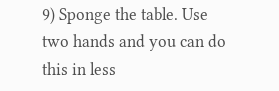9) Sponge the table. Use two hands and you can do this in less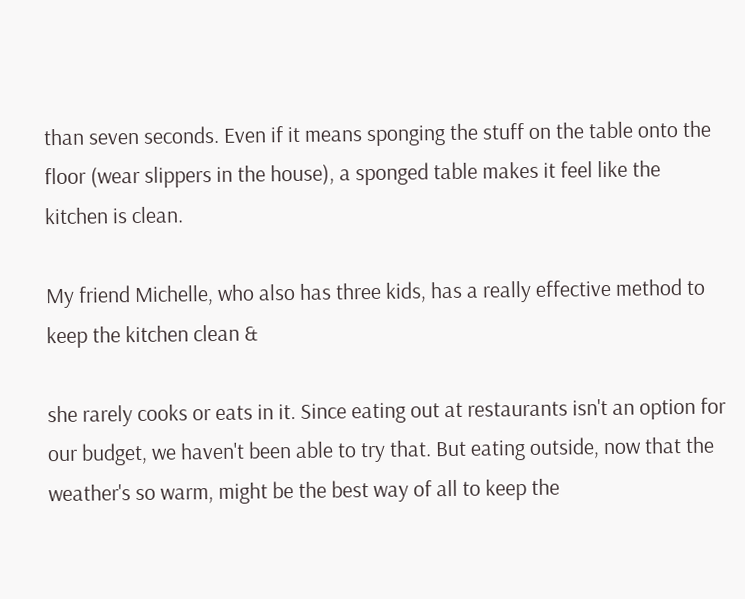than seven seconds. Even if it means sponging the stuff on the table onto the floor (wear slippers in the house), a sponged table makes it feel like the kitchen is clean.

My friend Michelle, who also has three kids, has a really effective method to keep the kitchen clean &

she rarely cooks or eats in it. Since eating out at restaurants isn't an option for our budget, we haven't been able to try that. But eating outside, now that the weather's so warm, might be the best way of all to keep the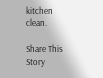kitchen clean.

Share This Story